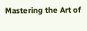Mastering the Art of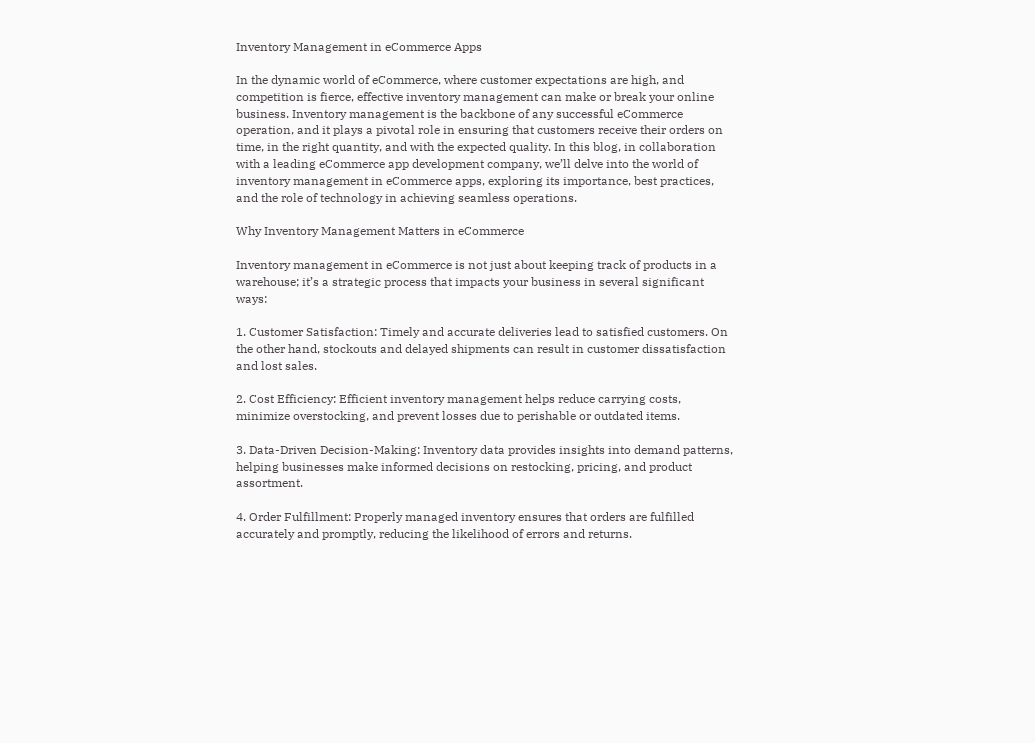Inventory Management in eCommerce Apps

In the dynamic world of eCommerce, where customer expectations are high, and competition is fierce, effective inventory management can make or break your online business. Inventory management is the backbone of any successful eCommerce operation, and it plays a pivotal role in ensuring that customers receive their orders on time, in the right quantity, and with the expected quality. In this blog, in collaboration with a leading eCommerce app development company, we’ll delve into the world of inventory management in eCommerce apps, exploring its importance, best practices, and the role of technology in achieving seamless operations.

Why Inventory Management Matters in eCommerce

Inventory management in eCommerce is not just about keeping track of products in a warehouse; it’s a strategic process that impacts your business in several significant ways:

1. Customer Satisfaction: Timely and accurate deliveries lead to satisfied customers. On the other hand, stockouts and delayed shipments can result in customer dissatisfaction and lost sales.

2. Cost Efficiency: Efficient inventory management helps reduce carrying costs, minimize overstocking, and prevent losses due to perishable or outdated items.

3. Data-Driven Decision-Making: Inventory data provides insights into demand patterns, helping businesses make informed decisions on restocking, pricing, and product assortment.

4. Order Fulfillment: Properly managed inventory ensures that orders are fulfilled accurately and promptly, reducing the likelihood of errors and returns.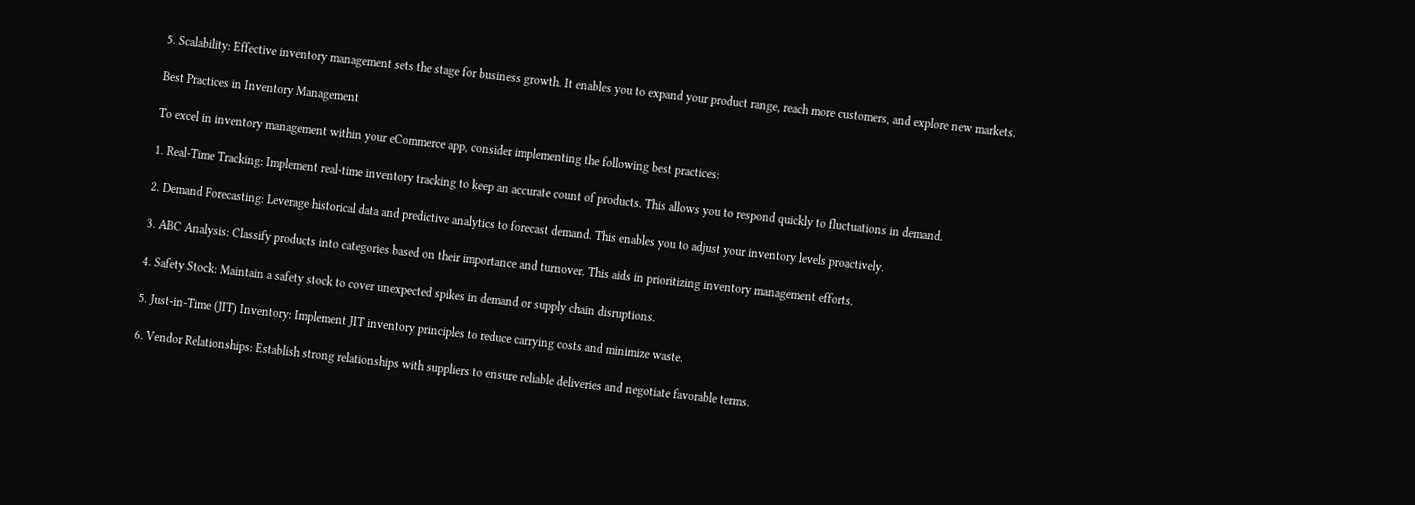5. Scalability: Effective inventory management sets the stage for business growth. It enables you to expand your product range, reach more customers, and explore new markets.

Best Practices in Inventory Management

To excel in inventory management within your eCommerce app, consider implementing the following best practices:

1. Real-Time Tracking: Implement real-time inventory tracking to keep an accurate count of products. This allows you to respond quickly to fluctuations in demand.

2. Demand Forecasting: Leverage historical data and predictive analytics to forecast demand. This enables you to adjust your inventory levels proactively.

3. ABC Analysis: Classify products into categories based on their importance and turnover. This aids in prioritizing inventory management efforts.

4. Safety Stock: Maintain a safety stock to cover unexpected spikes in demand or supply chain disruptions.

5. Just-in-Time (JIT) Inventory: Implement JIT inventory principles to reduce carrying costs and minimize waste.

6. Vendor Relationships: Establish strong relationships with suppliers to ensure reliable deliveries and negotiate favorable terms.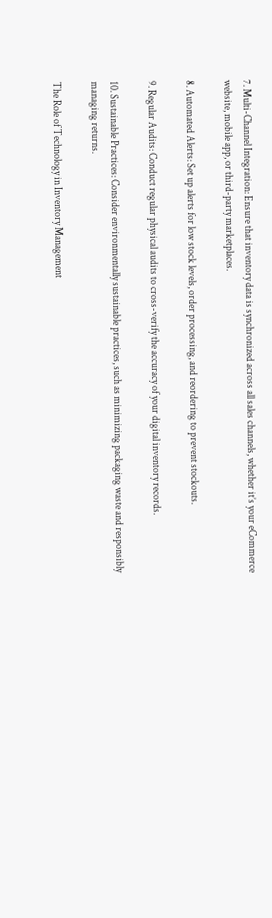7. Multi-Channel Integration: Ensure that inventory data is synchronized across all sales channels, whether it’s your eCommerce website, mobile app, or third-party marketplaces.

8. Automated Alerts: Set up alerts for low stock levels, order processing, and reordering to prevent stockouts.

9. Regular Audits: Conduct regular physical audits to cross-verify the accuracy of your digital inventory records.

10. Sustainable Practices: Consider environmentally sustainable practices, such as minimizing packaging waste and responsibly managing returns.

The Role of Technology in Inventory Management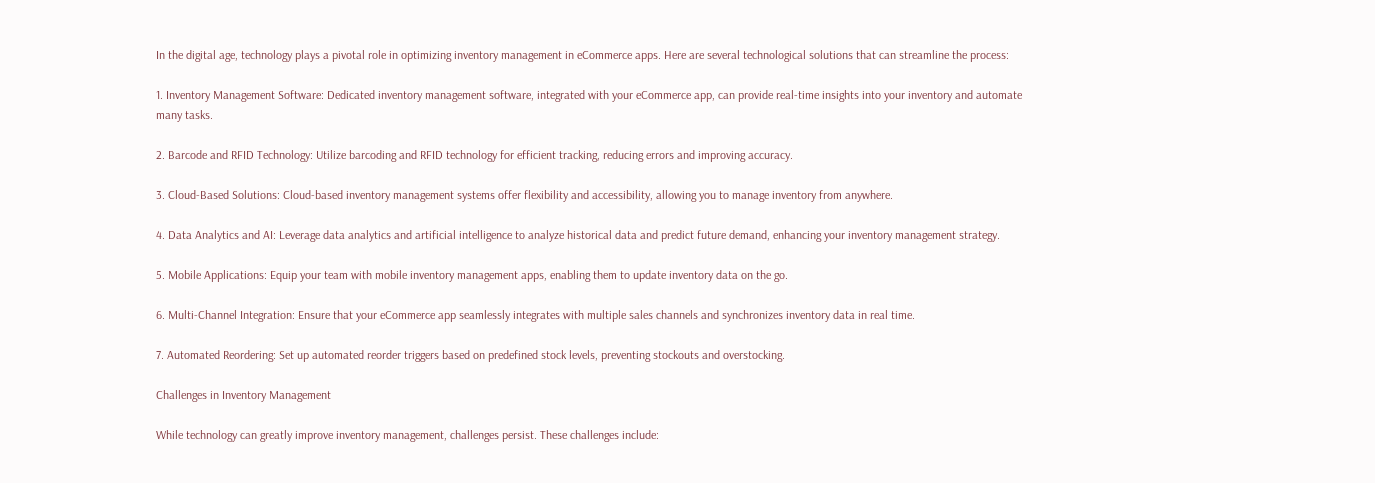In the digital age, technology plays a pivotal role in optimizing inventory management in eCommerce apps. Here are several technological solutions that can streamline the process:

1. Inventory Management Software: Dedicated inventory management software, integrated with your eCommerce app, can provide real-time insights into your inventory and automate many tasks.

2. Barcode and RFID Technology: Utilize barcoding and RFID technology for efficient tracking, reducing errors and improving accuracy.

3. Cloud-Based Solutions: Cloud-based inventory management systems offer flexibility and accessibility, allowing you to manage inventory from anywhere.

4. Data Analytics and AI: Leverage data analytics and artificial intelligence to analyze historical data and predict future demand, enhancing your inventory management strategy.

5. Mobile Applications: Equip your team with mobile inventory management apps, enabling them to update inventory data on the go.

6. Multi-Channel Integration: Ensure that your eCommerce app seamlessly integrates with multiple sales channels and synchronizes inventory data in real time.

7. Automated Reordering: Set up automated reorder triggers based on predefined stock levels, preventing stockouts and overstocking.

Challenges in Inventory Management

While technology can greatly improve inventory management, challenges persist. These challenges include: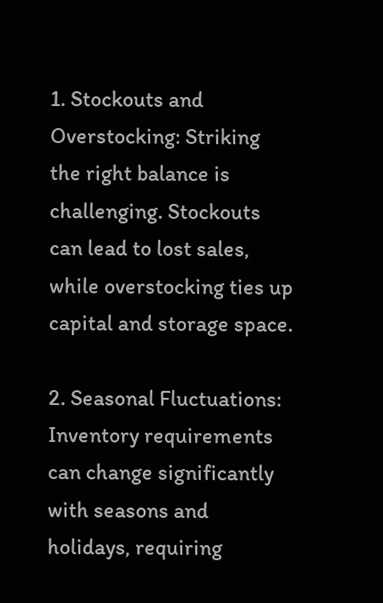1. Stockouts and Overstocking: Striking the right balance is challenging. Stockouts can lead to lost sales, while overstocking ties up capital and storage space.

2. Seasonal Fluctuations: Inventory requirements can change significantly with seasons and holidays, requiring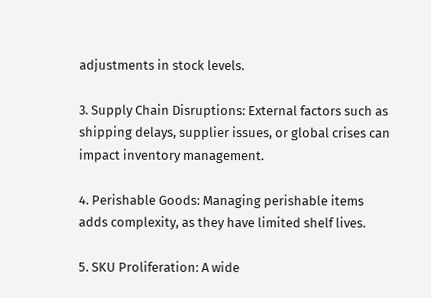adjustments in stock levels.

3. Supply Chain Disruptions: External factors such as shipping delays, supplier issues, or global crises can impact inventory management.

4. Perishable Goods: Managing perishable items adds complexity, as they have limited shelf lives.

5. SKU Proliferation: A wide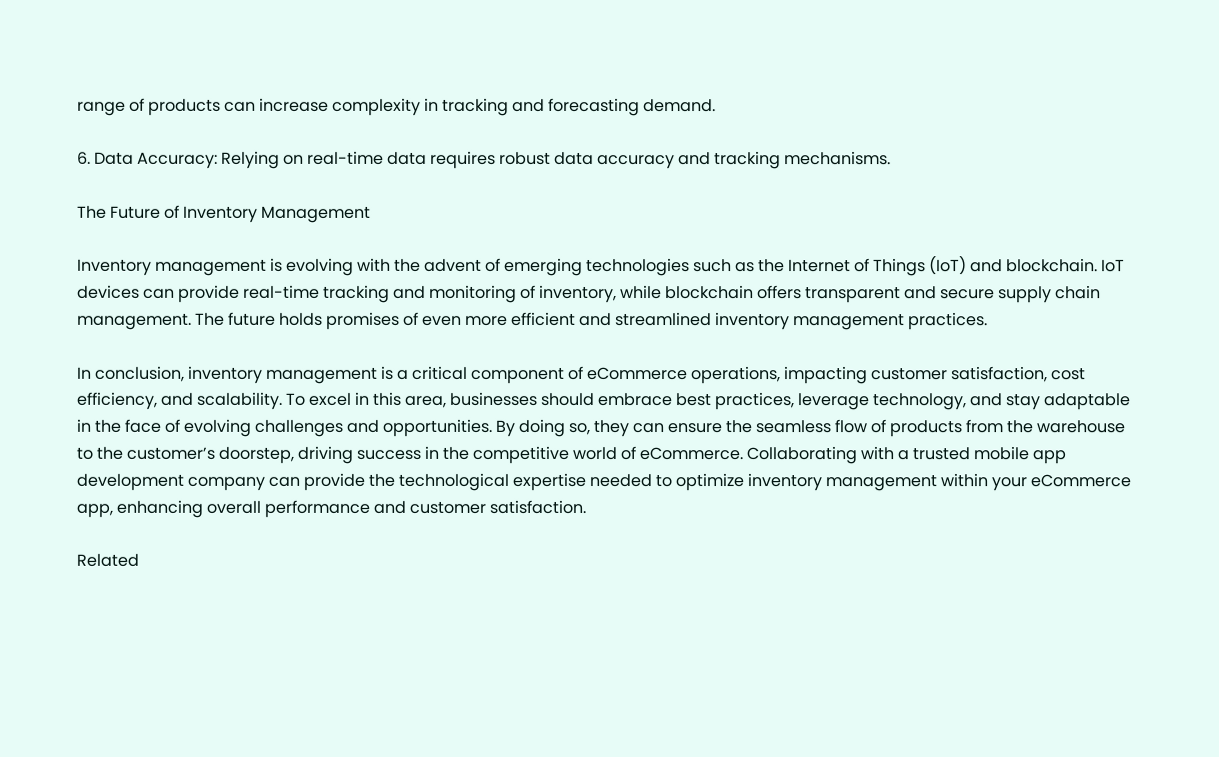range of products can increase complexity in tracking and forecasting demand.

6. Data Accuracy: Relying on real-time data requires robust data accuracy and tracking mechanisms.

The Future of Inventory Management

Inventory management is evolving with the advent of emerging technologies such as the Internet of Things (IoT) and blockchain. IoT devices can provide real-time tracking and monitoring of inventory, while blockchain offers transparent and secure supply chain management. The future holds promises of even more efficient and streamlined inventory management practices.

In conclusion, inventory management is a critical component of eCommerce operations, impacting customer satisfaction, cost efficiency, and scalability. To excel in this area, businesses should embrace best practices, leverage technology, and stay adaptable in the face of evolving challenges and opportunities. By doing so, they can ensure the seamless flow of products from the warehouse to the customer’s doorstep, driving success in the competitive world of eCommerce. Collaborating with a trusted mobile app development company can provide the technological expertise needed to optimize inventory management within your eCommerce app, enhancing overall performance and customer satisfaction.

Related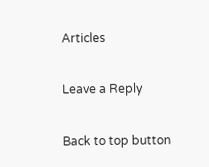Articles

Leave a Reply

Back to top button